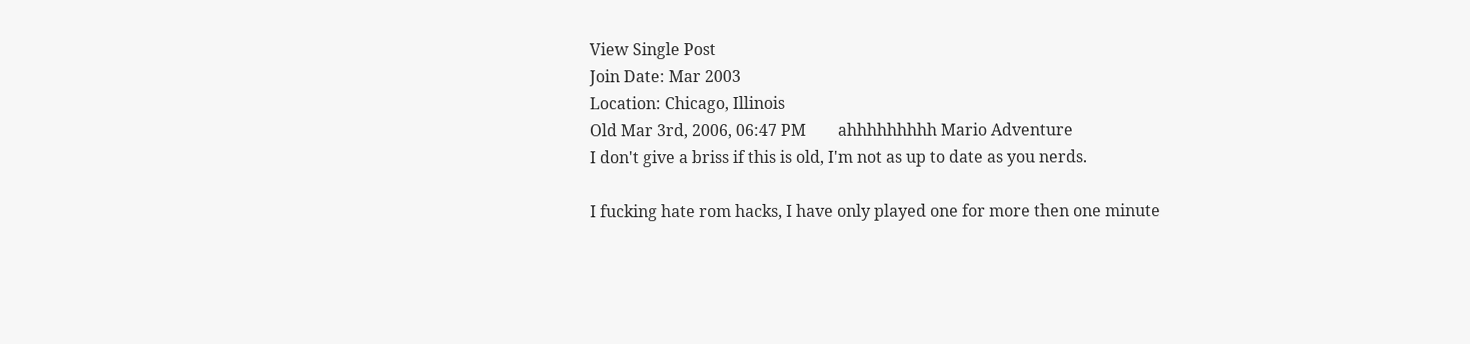View Single Post
Join Date: Mar 2003
Location: Chicago, Illinois
Old Mar 3rd, 2006, 06:47 PM        ahhhhhhhhh Mario Adventure
I don't give a briss if this is old, I'm not as up to date as you nerds.

I fucking hate rom hacks, I have only played one for more then one minute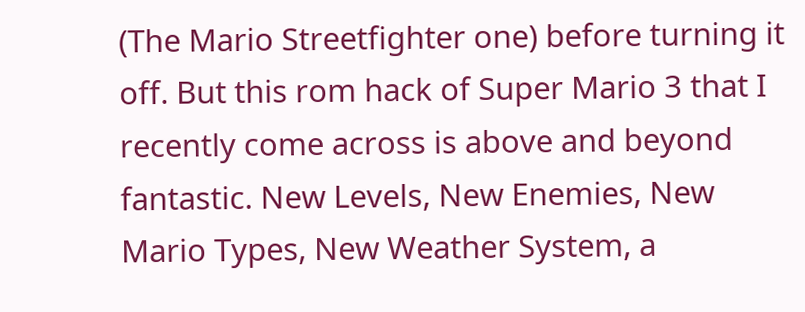(The Mario Streetfighter one) before turning it off. But this rom hack of Super Mario 3 that I recently come across is above and beyond fantastic. New Levels, New Enemies, New Mario Types, New Weather System, a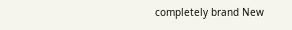completely brand New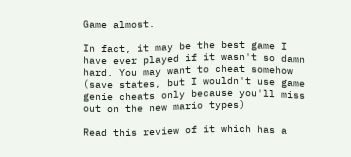Game almost.

In fact, it may be the best game I have ever played if it wasn't so damn hard. You may want to cheat somehow (save states, but I wouldn't use game genie cheats only because you'll miss out on the new mario types)

Read this review of it which has a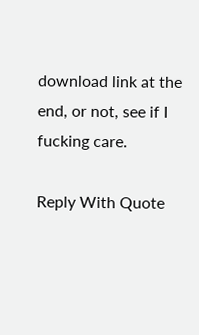download link at the end, or not, see if I fucking care.

Reply With Quote